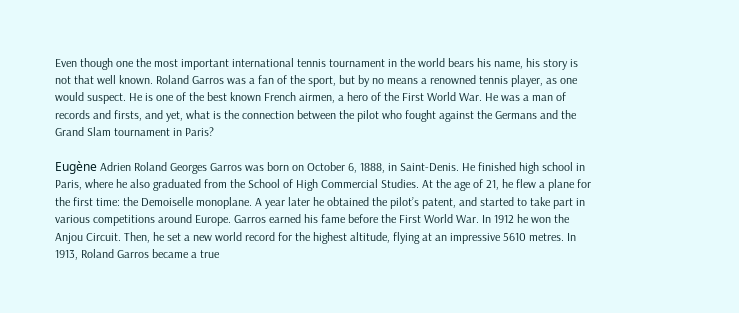Even though one the most important international tennis tournament in the world bears his name, his story is not that well known. Roland Garros was a fan of the sport, but by no means a renowned tennis player, as one would suspect. He is one of the best known French airmen, a hero of the First World War. He was a man of records and firsts, and yet, what is the connection between the pilot who fought against the Germans and the Grand Slam tournament in Paris?

Eugène Adrien Roland Georges Garros was born on October 6, 1888, in Saint-Denis. He finished high school in Paris, where he also graduated from the School of High Commercial Studies. At the age of 21, he flew a plane for the first time: the Demoiselle monoplane. A year later he obtained the pilot’s patent, and started to take part in various competitions around Europe. Garros earned his fame before the First World War. In 1912 he won the Anjou Circuit. Then, he set a new world record for the highest altitude, flying at an impressive 5610 metres. In 1913, Roland Garros became a true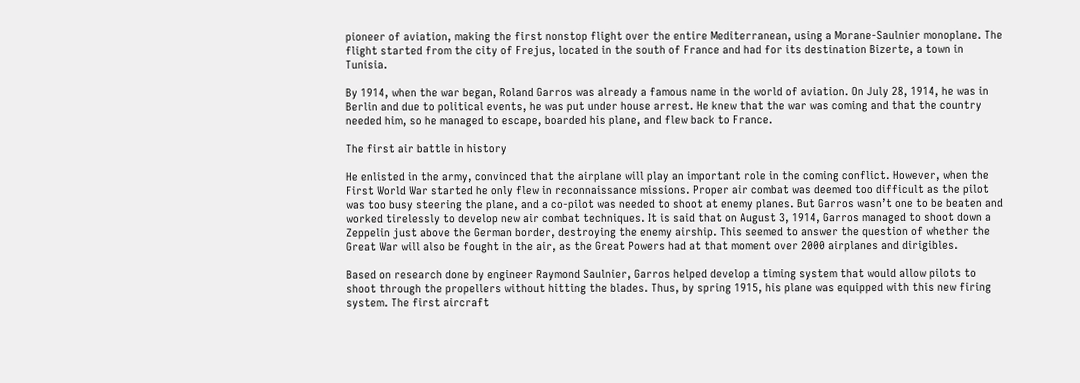pioneer of aviation, making the first nonstop flight over the entire Mediterranean, using a Morane-Saulnier monoplane. The flight started from the city of Frejus, located in the south of France and had for its destination Bizerte, a town in Tunisia.

By 1914, when the war began, Roland Garros was already a famous name in the world of aviation. On July 28, 1914, he was in Berlin and due to political events, he was put under house arrest. He knew that the war was coming and that the country needed him, so he managed to escape, boarded his plane, and flew back to France.

The first air battle in history

He enlisted in the army, convinced that the airplane will play an important role in the coming conflict. However, when the First World War started he only flew in reconnaissance missions. Proper air combat was deemed too difficult as the pilot was too busy steering the plane, and a co-pilot was needed to shoot at enemy planes. But Garros wasn’t one to be beaten and worked tirelessly to develop new air combat techniques. It is said that on August 3, 1914, Garros managed to shoot down a Zeppelin just above the German border, destroying the enemy airship. This seemed to answer the question of whether the Great War will also be fought in the air, as the Great Powers had at that moment over 2000 airplanes and dirigibles.

Based on research done by engineer Raymond Saulnier, Garros helped develop a timing system that would allow pilots to shoot through the propellers without hitting the blades. Thus, by spring 1915, his plane was equipped with this new firing system. The first aircraft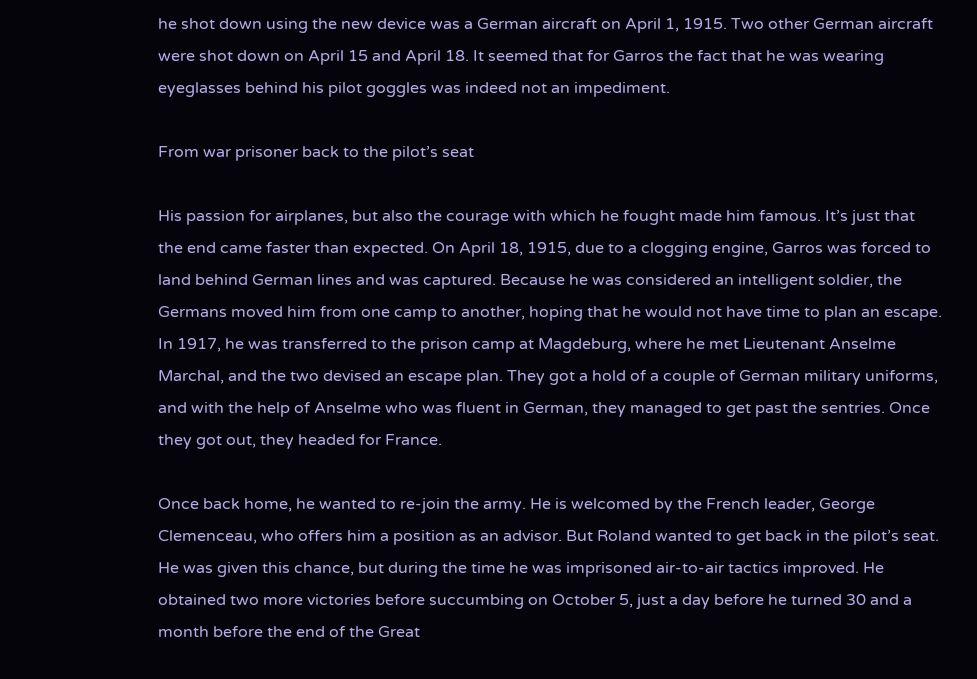he shot down using the new device was a German aircraft on April 1, 1915. Two other German aircraft were shot down on April 15 and April 18. It seemed that for Garros the fact that he was wearing eyeglasses behind his pilot goggles was indeed not an impediment.

From war prisoner back to the pilot’s seat

His passion for airplanes, but also the courage with which he fought made him famous. It’s just that the end came faster than expected. On April 18, 1915, due to a clogging engine, Garros was forced to land behind German lines and was captured. Because he was considered an intelligent soldier, the Germans moved him from one camp to another, hoping that he would not have time to plan an escape. In 1917, he was transferred to the prison camp at Magdeburg, where he met Lieutenant Anselme Marchal, and the two devised an escape plan. They got a hold of a couple of German military uniforms, and with the help of Anselme who was fluent in German, they managed to get past the sentries. Once they got out, they headed for France.

Once back home, he wanted to re-join the army. He is welcomed by the French leader, George Clemenceau, who offers him a position as an advisor. But Roland wanted to get back in the pilot’s seat. He was given this chance, but during the time he was imprisoned air-to-air tactics improved. He obtained two more victories before succumbing on October 5, just a day before he turned 30 and a month before the end of the Great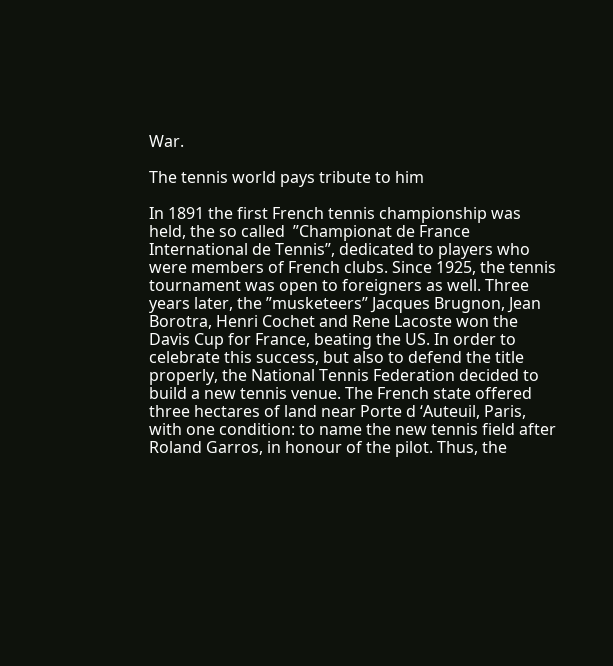War.

The tennis world pays tribute to him

In 1891 the first French tennis championship was held, the so called  ”Championat de France International de Tennis”, dedicated to players who were members of French clubs. Since 1925, the tennis tournament was open to foreigners as well. Three years later, the ”musketeers” Jacques Brugnon, Jean Borotra, Henri Cochet and Rene Lacoste won the Davis Cup for France, beating the US. In order to celebrate this success, but also to defend the title properly, the National Tennis Federation decided to build a new tennis venue. The French state offered three hectares of land near Porte d ‘Auteuil, Paris, with one condition: to name the new tennis field after Roland Garros, in honour of the pilot. Thus, the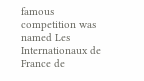famous competition was named Les Internationaux de France de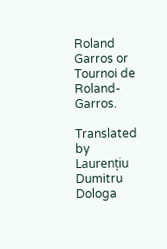Roland Garros or Tournoi de Roland-Garros.

Translated by Laurențiu Dumitru Dologa